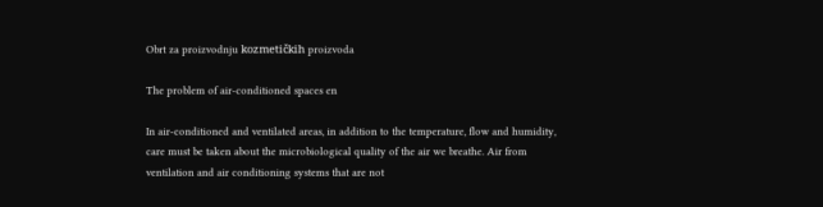Obrt za proizvodnju kozmetičkih proizvoda

The problem of air-conditioned spaces en

In air-conditioned and ventilated areas, in addition to the temperature, flow and humidity, care must be taken about the microbiological quality of the air we breathe. Air from ventilation and air conditioning systems that are not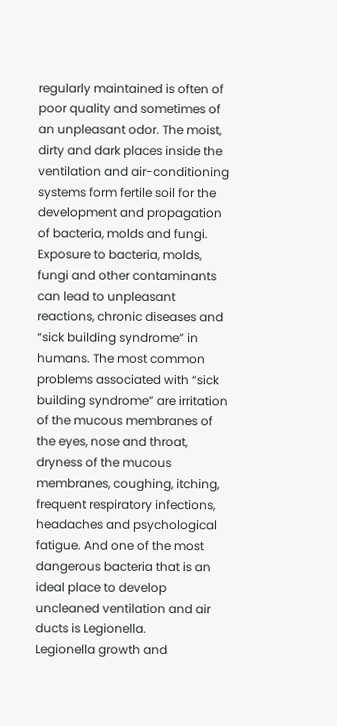regularly maintained is often of poor quality and sometimes of an unpleasant odor. The moist, dirty and dark places inside the ventilation and air-conditioning systems form fertile soil for the development and propagation of bacteria, molds and fungi. Exposure to bacteria, molds, fungi and other contaminants can lead to unpleasant reactions, chronic diseases and “sick building syndrome” in humans. The most common problems associated with “sick building syndrome” are irritation of the mucous membranes of the eyes, nose and throat, dryness of the mucous membranes, coughing, itching, frequent respiratory infections, headaches and psychological fatigue. And one of the most dangerous bacteria that is an ideal place to develop uncleaned ventilation and air ducts is Legionella.
Legionella growth and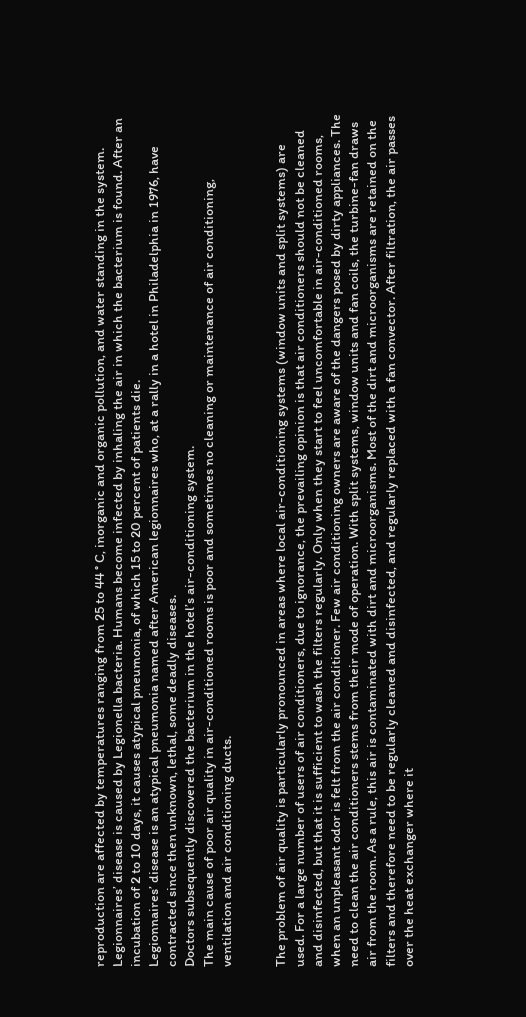reproduction are affected by temperatures ranging from 25 to 44 ° C, inorganic and organic pollution, and water standing in the system. Legionnaires’ disease is caused by Legionella bacteria. Humans become infected by inhaling the air in which the bacterium is found. After an incubation of 2 to 10 days, it causes atypical pneumonia, of which 15 to 20 percent of patients die.
Legionnaires’ disease is an atypical pneumonia named after American legionnaires who, at a rally in a hotel in Philadelphia in 1976, have contracted since then unknown, lethal, some deadly diseases.
Doctors subsequently discovered the bacterium in the hotel’s air-conditioning system.
The main cause of poor air quality in air-conditioned rooms is poor and sometimes no cleaning or maintenance of air conditioning, ventilation and air conditioning ducts.


The problem of air quality is particularly pronounced in areas where local air-conditioning systems (window units and split systems) are used. For a large number of users of air conditioners, due to ignorance, the prevailing opinion is that air conditioners should not be cleaned and disinfected, but that it is sufficient to wash the filters regularly. Only when they start to feel uncomfortable in air-conditioned rooms, when an unpleasant odor is felt from the air conditioner. Few air conditioning owners are aware of the dangers posed by dirty appliances. The need to clean the air conditioners stems from their mode of operation. With split systems, window units and fan coils, the turbine-fan draws air from the room. As a rule, this air is contaminated with dirt and microorganisms. Most of the dirt and microorganisms are retained on the filters and therefore need to be regularly cleaned and disinfected, and regularly replaced with a fan convector. After filtration, the air passes over the heat exchanger where it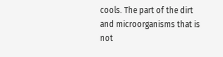cools. The part of the dirt and microorganisms that is not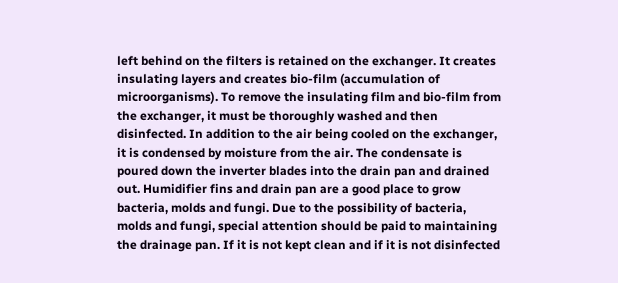left behind on the filters is retained on the exchanger. It creates insulating layers and creates bio-film (accumulation of microorganisms). To remove the insulating film and bio-film from the exchanger, it must be thoroughly washed and then disinfected. In addition to the air being cooled on the exchanger, it is condensed by moisture from the air. The condensate is poured down the inverter blades into the drain pan and drained out. Humidifier fins and drain pan are a good place to grow bacteria, molds and fungi. Due to the possibility of bacteria, molds and fungi, special attention should be paid to maintaining the drainage pan. If it is not kept clean and if it is not disinfected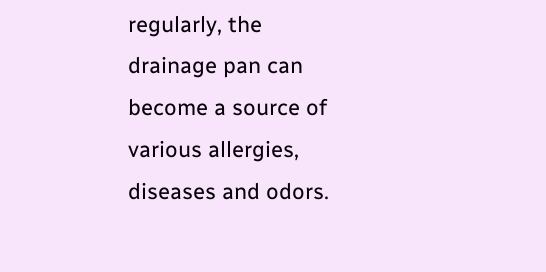regularly, the drainage pan can become a source of various allergies, diseases and odors.